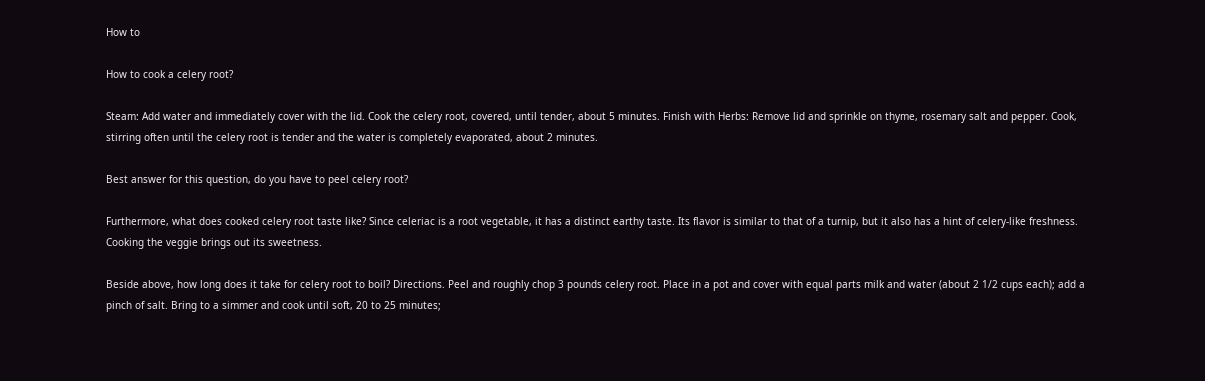How to

How to cook a celery root?

Steam: Add water and immediately cover with the lid. Cook the celery root, covered, until tender, about 5 minutes. Finish with Herbs: Remove lid and sprinkle on thyme, rosemary salt and pepper. Cook, stirring often until the celery root is tender and the water is completely evaporated, about 2 minutes.

Best answer for this question, do you have to peel celery root?

Furthermore, what does cooked celery root taste like? Since celeriac is a root vegetable, it has a distinct earthy taste. Its flavor is similar to that of a turnip, but it also has a hint of celery-like freshness. Cooking the veggie brings out its sweetness.

Beside above, how long does it take for celery root to boil? Directions. Peel and roughly chop 3 pounds celery root. Place in a pot and cover with equal parts milk and water (about 2 1/2 cups each); add a pinch of salt. Bring to a simmer and cook until soft, 20 to 25 minutes;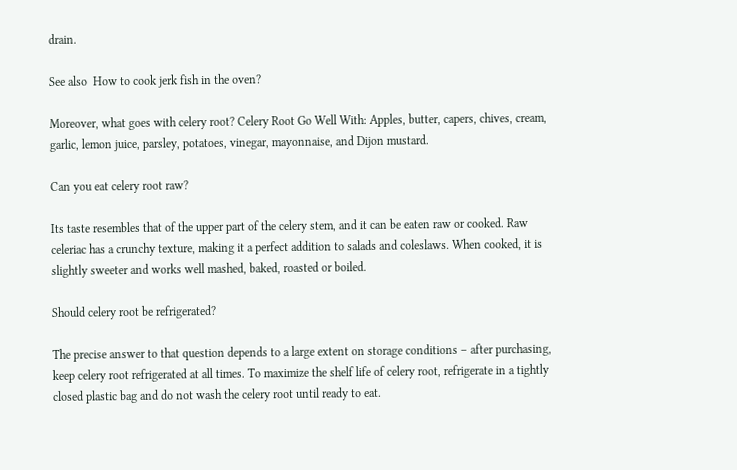drain.

See also  How to cook jerk fish in the oven?

Moreover, what goes with celery root? Celery Root Go Well With: Apples, butter, capers, chives, cream, garlic, lemon juice, parsley, potatoes, vinegar, mayonnaise, and Dijon mustard.

Can you eat celery root raw?

Its taste resembles that of the upper part of the celery stem, and it can be eaten raw or cooked. Raw celeriac has a crunchy texture, making it a perfect addition to salads and coleslaws. When cooked, it is slightly sweeter and works well mashed, baked, roasted or boiled.

Should celery root be refrigerated?

The precise answer to that question depends to a large extent on storage conditions – after purchasing, keep celery root refrigerated at all times. To maximize the shelf life of celery root, refrigerate in a tightly closed plastic bag and do not wash the celery root until ready to eat.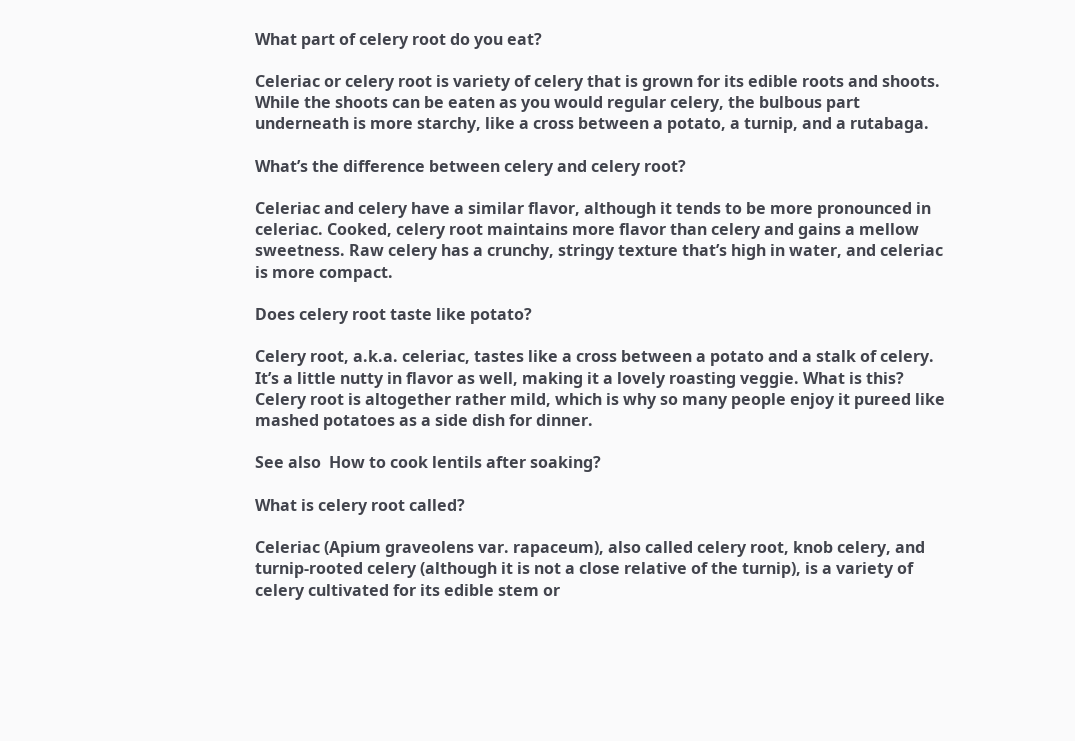What part of celery root do you eat?

Celeriac or celery root is variety of celery that is grown for its edible roots and shoots. While the shoots can be eaten as you would regular celery, the bulbous part underneath is more starchy, like a cross between a potato, a turnip, and a rutabaga.

What’s the difference between celery and celery root?

Celeriac and celery have a similar flavor, although it tends to be more pronounced in celeriac. Cooked, celery root maintains more flavor than celery and gains a mellow sweetness. Raw celery has a crunchy, stringy texture that’s high in water, and celeriac is more compact.

Does celery root taste like potato?

Celery root, a.k.a. celeriac, tastes like a cross between a potato and a stalk of celery. It’s a little nutty in flavor as well, making it a lovely roasting veggie. What is this? Celery root is altogether rather mild, which is why so many people enjoy it pureed like mashed potatoes as a side dish for dinner.

See also  How to cook lentils after soaking?

What is celery root called?

Celeriac (Apium graveolens var. rapaceum), also called celery root, knob celery, and turnip-rooted celery (although it is not a close relative of the turnip), is a variety of celery cultivated for its edible stem or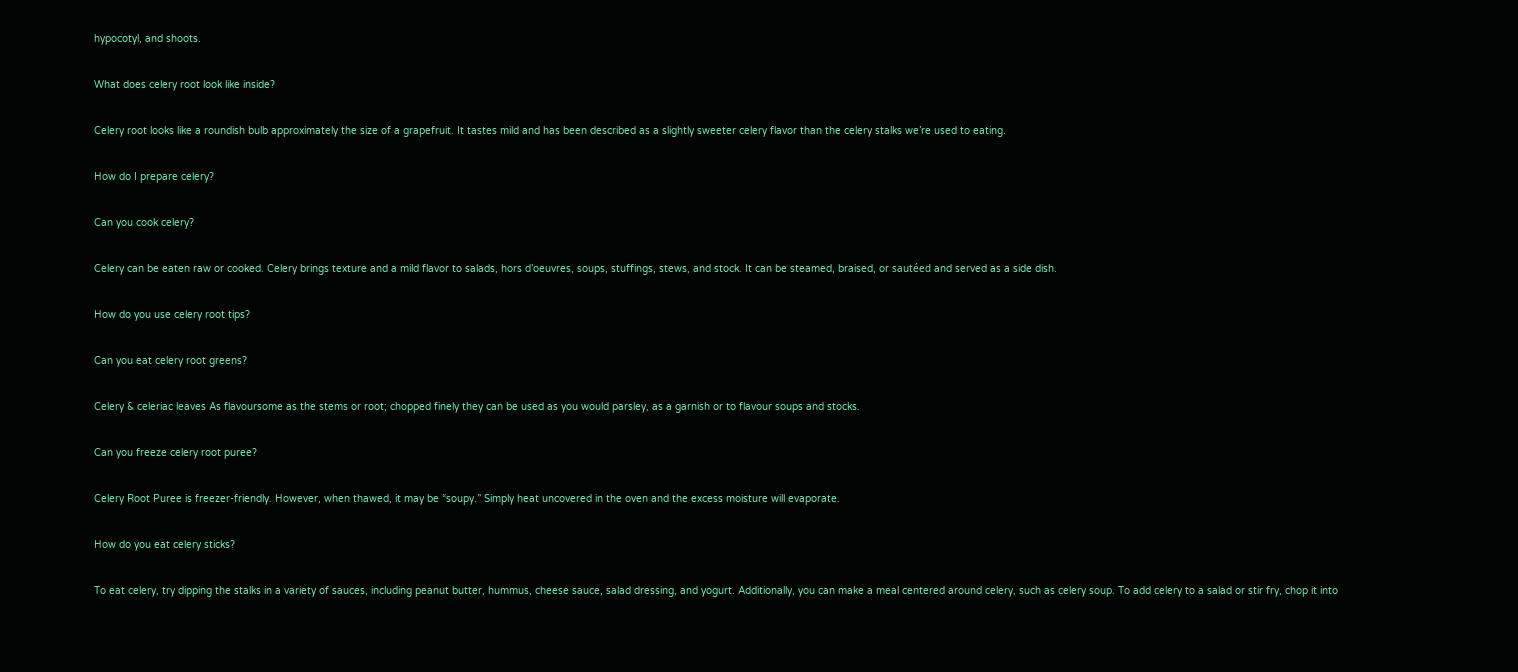hypocotyl, and shoots.

What does celery root look like inside?

Celery root looks like a roundish bulb approximately the size of a grapefruit. It tastes mild and has been described as a slightly sweeter celery flavor than the celery stalks we’re used to eating.

How do I prepare celery?

Can you cook celery?

Celery can be eaten raw or cooked. Celery brings texture and a mild flavor to salads, hors d’oeuvres, soups, stuffings, stews, and stock. It can be steamed, braised, or sautéed and served as a side dish.

How do you use celery root tips?

Can you eat celery root greens?

Celery & celeriac leaves As flavoursome as the stems or root; chopped finely they can be used as you would parsley, as a garnish or to flavour soups and stocks.

Can you freeze celery root puree?

Celery Root Puree is freezer-friendly. However, when thawed, it may be “soupy.” Simply heat uncovered in the oven and the excess moisture will evaporate.

How do you eat celery sticks?

To eat celery, try dipping the stalks in a variety of sauces, including peanut butter, hummus, cheese sauce, salad dressing, and yogurt. Additionally, you can make a meal centered around celery, such as celery soup. To add celery to a salad or stir fry, chop it into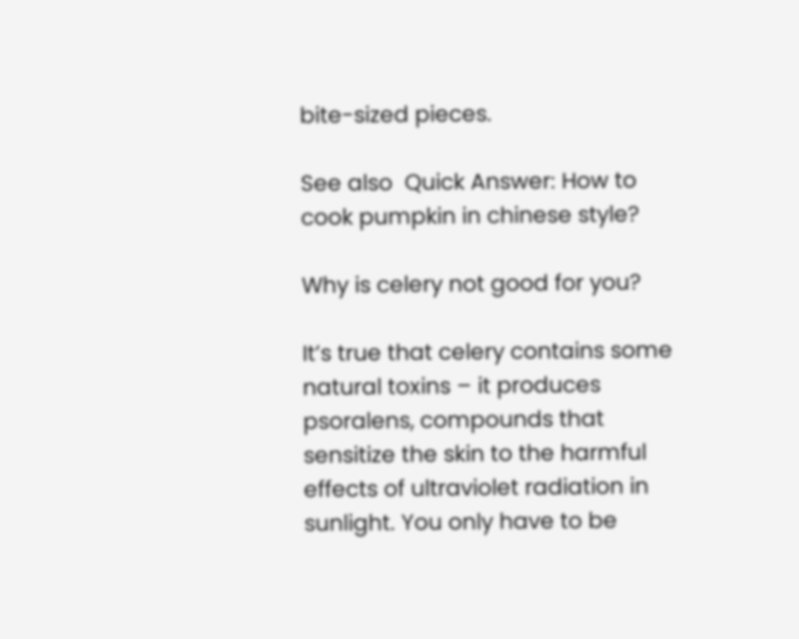bite-sized pieces.

See also  Quick Answer: How to cook pumpkin in chinese style?

Why is celery not good for you?

It’s true that celery contains some natural toxins – it produces psoralens, compounds that sensitize the skin to the harmful effects of ultraviolet radiation in sunlight. You only have to be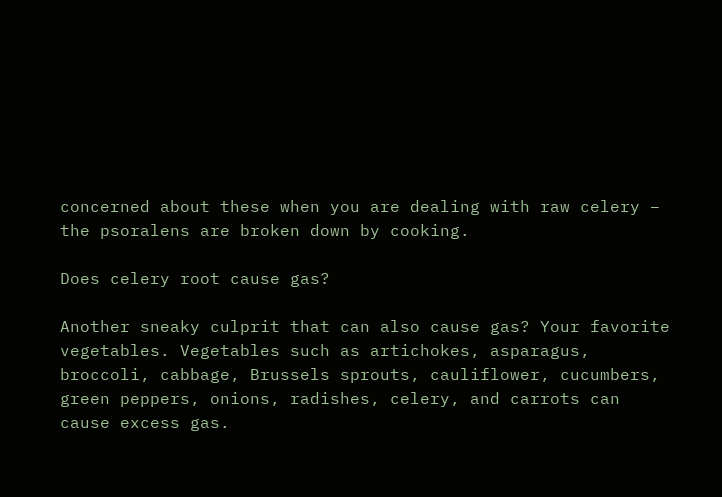concerned about these when you are dealing with raw celery – the psoralens are broken down by cooking.

Does celery root cause gas?

Another sneaky culprit that can also cause gas? Your favorite vegetables. Vegetables such as artichokes, asparagus, broccoli, cabbage, Brussels sprouts, cauliflower, cucumbers, green peppers, onions, radishes, celery, and carrots can cause excess gas.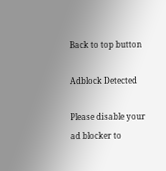Back to top button

Adblock Detected

Please disable your ad blocker to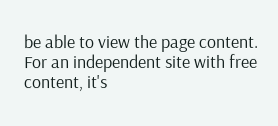be able to view the page content. For an independent site with free content, it's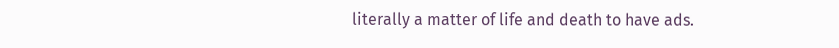literally a matter of life and death to have ads.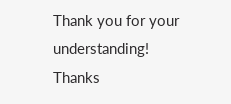Thank you for your understanding! Thanks